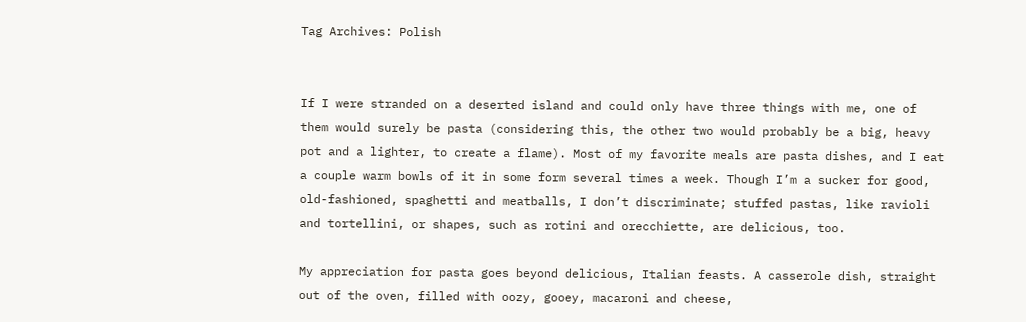Tag Archives: Polish


If I were stranded on a deserted island and could only have three things with me, one of them would surely be pasta (considering this, the other two would probably be a big, heavy pot and a lighter, to create a flame). Most of my favorite meals are pasta dishes, and I eat a couple warm bowls of it in some form several times a week. Though I’m a sucker for good, old-fashioned, spaghetti and meatballs, I don’t discriminate; stuffed pastas, like ravioli and tortellini, or shapes, such as rotini and orecchiette, are delicious, too.

My appreciation for pasta goes beyond delicious, Italian feasts. A casserole dish, straight out of the oven, filled with oozy, gooey, macaroni and cheese,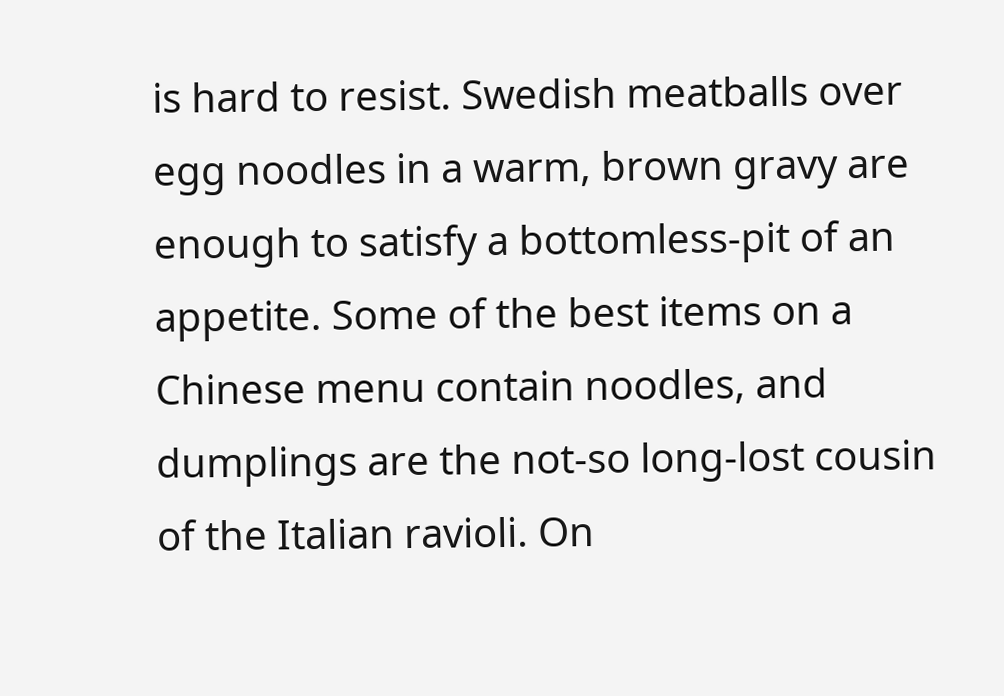is hard to resist. Swedish meatballs over egg noodles in a warm, brown gravy are enough to satisfy a bottomless-pit of an appetite. Some of the best items on a Chinese menu contain noodles, and dumplings are the not-so long-lost cousin of the Italian ravioli. On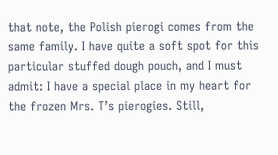that note, the Polish pierogi comes from the same family. I have quite a soft spot for this particular stuffed dough pouch, and I must admit: I have a special place in my heart for the frozen Mrs. T’s pierogies. Still,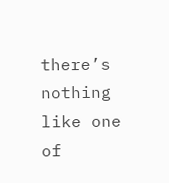there’s nothing like one of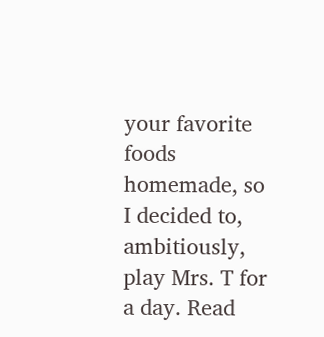your favorite foods homemade, so I decided to, ambitiously, play Mrs. T for a day. Read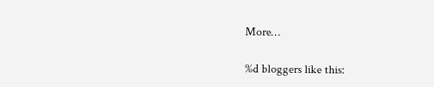More…

%d bloggers like this: